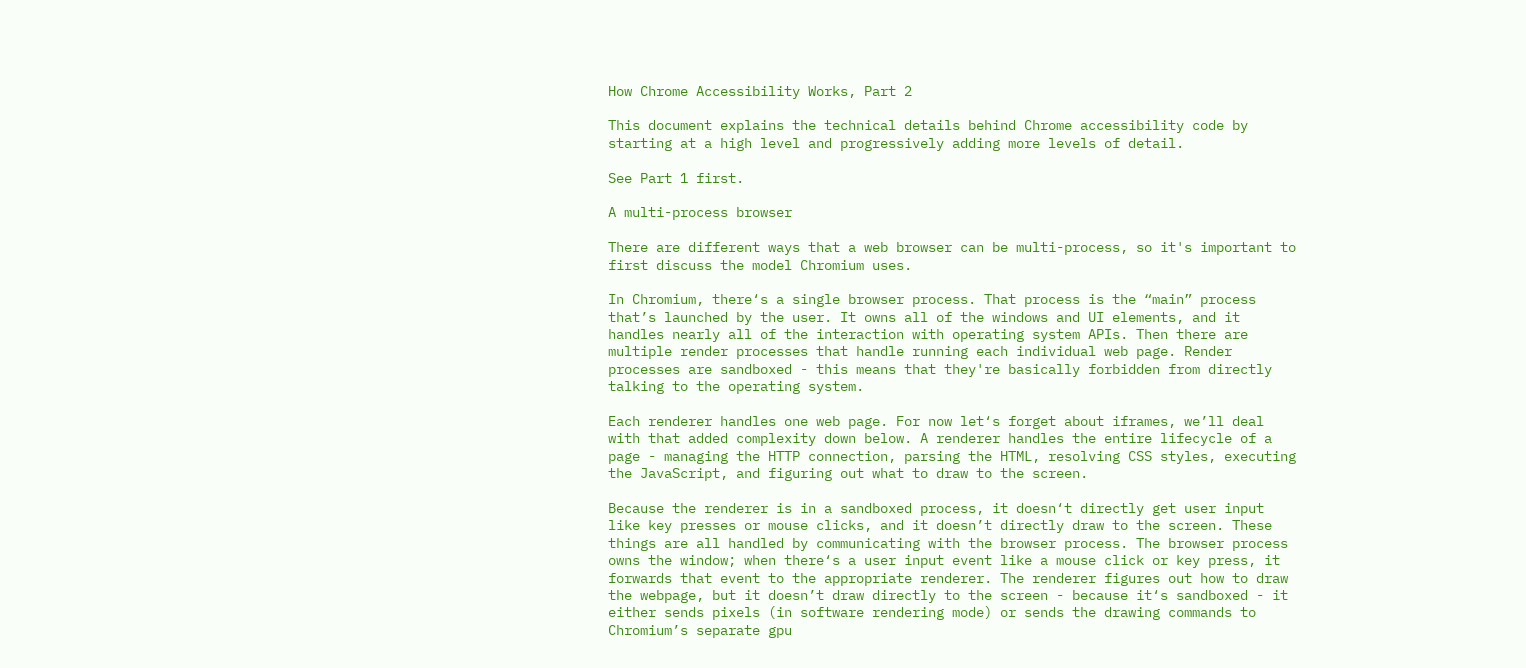How Chrome Accessibility Works, Part 2

This document explains the technical details behind Chrome accessibility code by starting at a high level and progressively adding more levels of detail.

See Part 1 first.

A multi-process browser

There are different ways that a web browser can be multi-process, so it's important to first discuss the model Chromium uses.

In Chromium, there‘s a single browser process. That process is the “main” process that’s launched by the user. It owns all of the windows and UI elements, and it handles nearly all of the interaction with operating system APIs. Then there are multiple render processes that handle running each individual web page. Render processes are sandboxed - this means that they're basically forbidden from directly talking to the operating system.

Each renderer handles one web page. For now let‘s forget about iframes, we’ll deal with that added complexity down below. A renderer handles the entire lifecycle of a page - managing the HTTP connection, parsing the HTML, resolving CSS styles, executing the JavaScript, and figuring out what to draw to the screen.

Because the renderer is in a sandboxed process, it doesn‘t directly get user input like key presses or mouse clicks, and it doesn’t directly draw to the screen. These things are all handled by communicating with the browser process. The browser process owns the window; when there‘s a user input event like a mouse click or key press, it forwards that event to the appropriate renderer. The renderer figures out how to draw the webpage, but it doesn’t draw directly to the screen - because it‘s sandboxed - it either sends pixels (in software rendering mode) or sends the drawing commands to Chromium’s separate gpu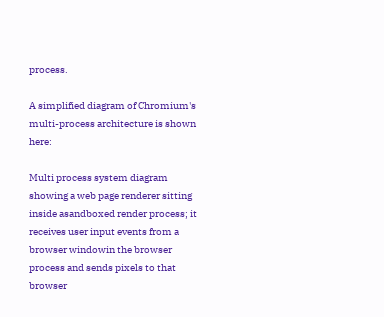process.

A simplified diagram of Chromium's multi-process architecture is shown here:

Multi process system diagram showing a web page renderer sitting inside asandboxed render process; it receives user input events from a browser windowin the browser process and sends pixels to that browser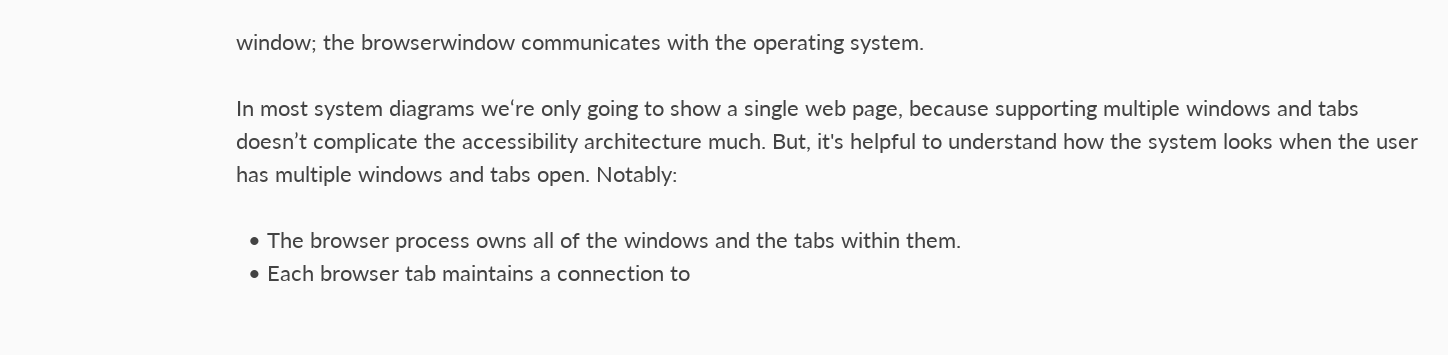window; the browserwindow communicates with the operating system.

In most system diagrams we‘re only going to show a single web page, because supporting multiple windows and tabs doesn’t complicate the accessibility architecture much. But, it's helpful to understand how the system looks when the user has multiple windows and tabs open. Notably:

  • The browser process owns all of the windows and the tabs within them.
  • Each browser tab maintains a connection to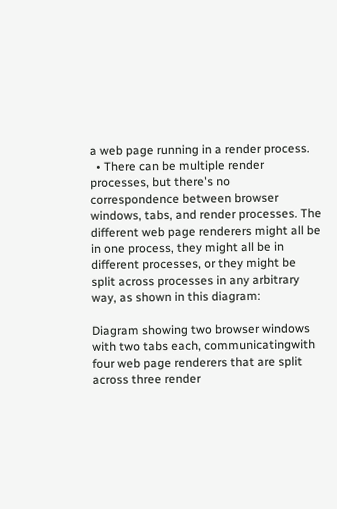a web page running in a render process.
  • There can be multiple render processes, but there's no correspondence between browser windows, tabs, and render processes. The different web page renderers might all be in one process, they might all be in different processes, or they might be split across processes in any arbitrary way, as shown in this diagram:

Diagram showing two browser windows with two tabs each, communicatingwith four web page renderers that are split across three render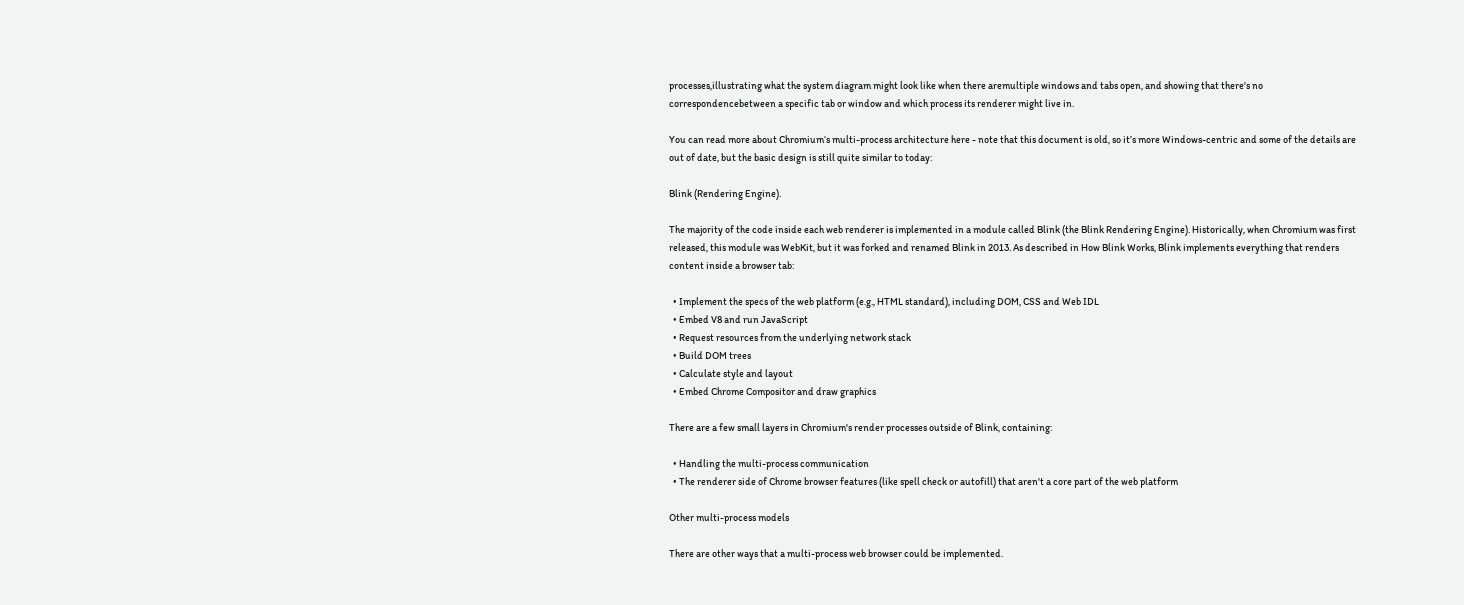processes,illustrating what the system diagram might look like when there aremultiple windows and tabs open, and showing that there's no correspondencebetween a specific tab or window and which process its renderer might live in.

You can read more about Chromium‘s multi-process architecture here - note that this document is old, so it’s more Windows-centric and some of the details are out of date, but the basic design is still quite similar to today:

Blink (Rendering Engine).

The majority of the code inside each web renderer is implemented in a module called Blink (the Blink Rendering Engine). Historically, when Chromium was first released, this module was WebKit, but it was forked and renamed Blink in 2013. As described in How Blink Works, Blink implements everything that renders content inside a browser tab:

  • Implement the specs of the web platform (e.g., HTML standard), including DOM, CSS and Web IDL
  • Embed V8 and run JavaScript
  • Request resources from the underlying network stack
  • Build DOM trees
  • Calculate style and layout
  • Embed Chrome Compositor and draw graphics

There are a few small layers in Chromium's render processes outside of Blink, containing:

  • Handling the multi-process communication
  • The renderer side of Chrome browser features (like spell check or autofill) that aren't a core part of the web platform

Other multi-process models

There are other ways that a multi-process web browser could be implemented.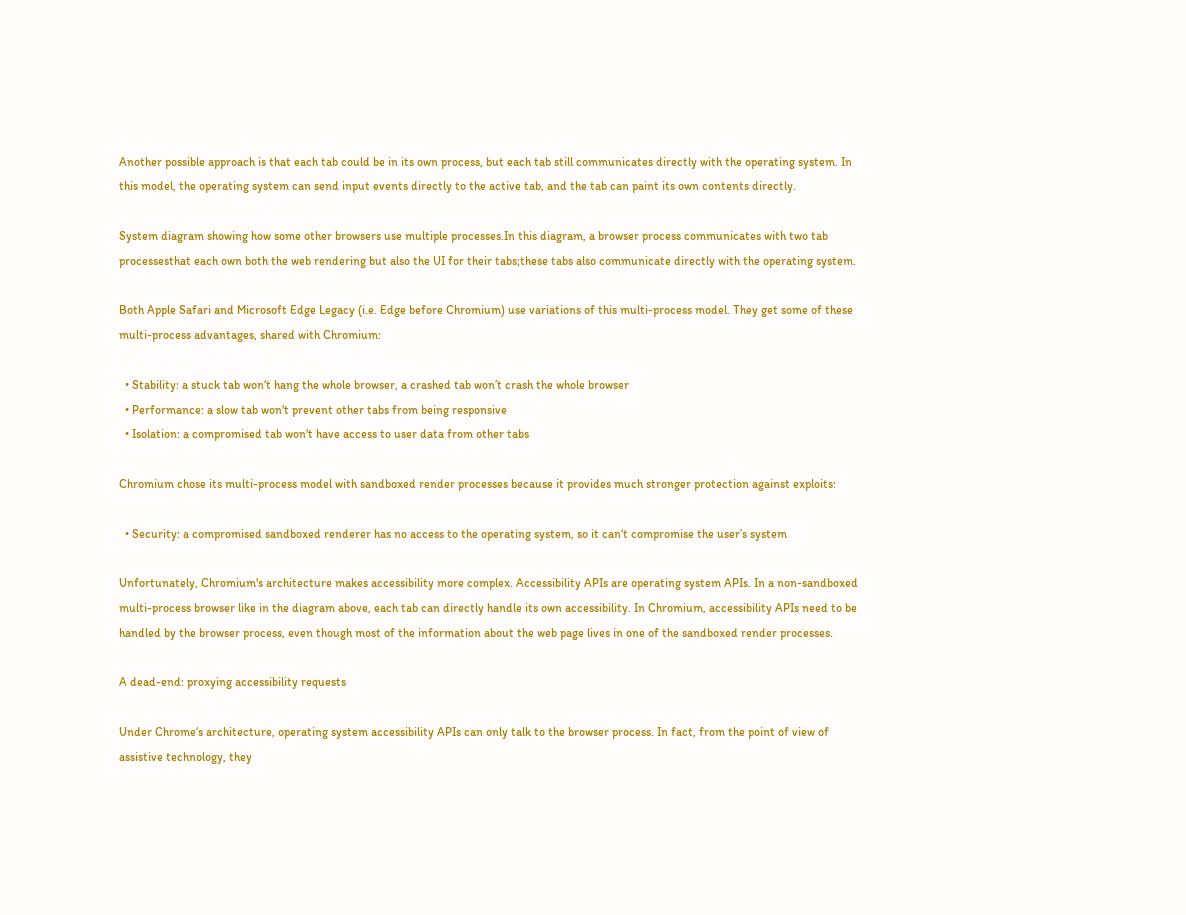Another possible approach is that each tab could be in its own process, but each tab still communicates directly with the operating system. In this model, the operating system can send input events directly to the active tab, and the tab can paint its own contents directly.

System diagram showing how some other browsers use multiple processes.In this diagram, a browser process communicates with two tab processesthat each own both the web rendering but also the UI for their tabs;these tabs also communicate directly with the operating system.

Both Apple Safari and Microsoft Edge Legacy (i.e. Edge before Chromium) use variations of this multi-process model. They get some of these multi-process advantages, shared with Chromium:

  • Stability: a stuck tab won‘t hang the whole browser, a crashed tab won’t crash the whole browser
  • Performance: a slow tab won't prevent other tabs from being responsive
  • Isolation: a compromised tab won't have access to user data from other tabs

Chromium chose its multi-process model with sandboxed render processes because it provides much stronger protection against exploits:

  • Security: a compromised sandboxed renderer has no access to the operating system, so it can‘t compromise the user’s system

Unfortunately, Chromium's architecture makes accessibility more complex. Accessibility APIs are operating system APIs. In a non-sandboxed multi-process browser like in the diagram above, each tab can directly handle its own accessibility. In Chromium, accessibility APIs need to be handled by the browser process, even though most of the information about the web page lives in one of the sandboxed render processes.

A dead-end: proxying accessibility requests

Under Chrome‘s architecture, operating system accessibility APIs can only talk to the browser process. In fact, from the point of view of assistive technology, they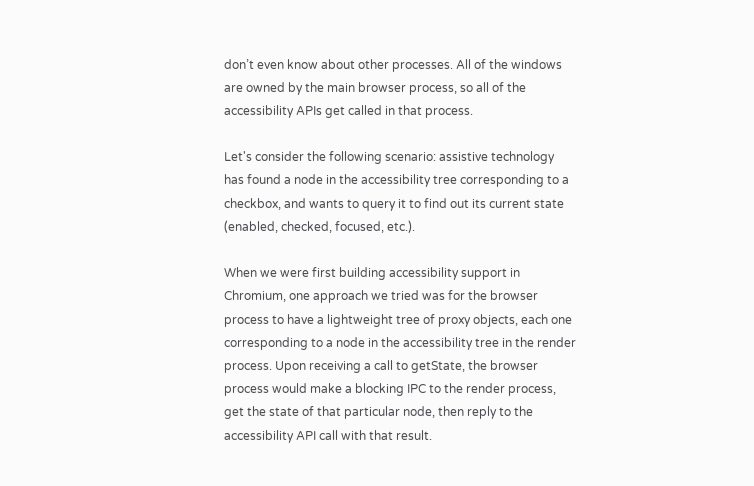don’t even know about other processes. All of the windows are owned by the main browser process, so all of the accessibility APIs get called in that process.

Let's consider the following scenario: assistive technology has found a node in the accessibility tree corresponding to a checkbox, and wants to query it to find out its current state (enabled, checked, focused, etc.).

When we were first building accessibility support in Chromium, one approach we tried was for the browser process to have a lightweight tree of proxy objects, each one corresponding to a node in the accessibility tree in the render process. Upon receiving a call to getState, the browser process would make a blocking IPC to the render process, get the state of that particular node, then reply to the accessibility API call with that result.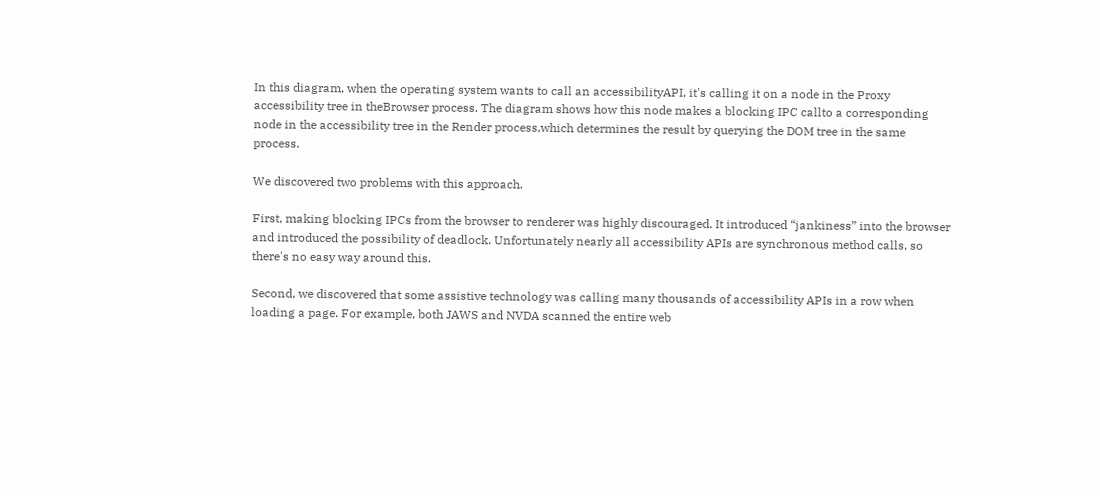In this diagram, when the operating system wants to call an accessibilityAPI, it's calling it on a node in the Proxy accessibility tree in theBrowser process. The diagram shows how this node makes a blocking IPC callto a corresponding node in the accessibility tree in the Render process,which determines the result by querying the DOM tree in the same process.

We discovered two problems with this approach.

First, making blocking IPCs from the browser to renderer was highly discouraged. It introduced “jankiness” into the browser and introduced the possibility of deadlock. Unfortunately nearly all accessibility APIs are synchronous method calls, so there's no easy way around this.

Second, we discovered that some assistive technology was calling many thousands of accessibility APIs in a row when loading a page. For example, both JAWS and NVDA scanned the entire web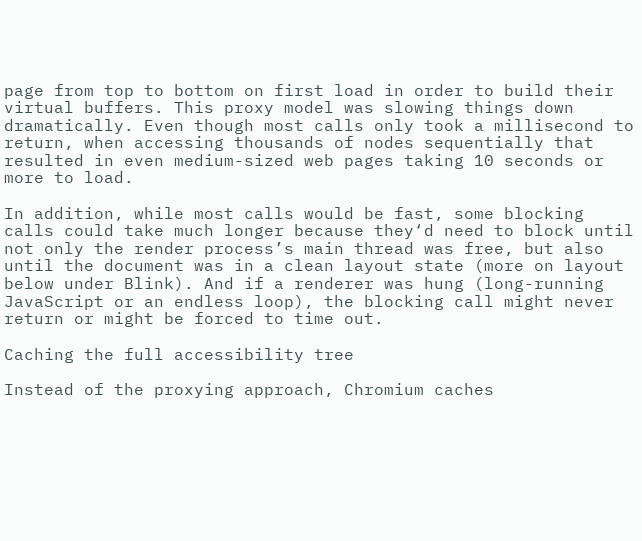page from top to bottom on first load in order to build their virtual buffers. This proxy model was slowing things down dramatically. Even though most calls only took a millisecond to return, when accessing thousands of nodes sequentially that resulted in even medium-sized web pages taking 10 seconds or more to load.

In addition, while most calls would be fast, some blocking calls could take much longer because they‘d need to block until not only the render process’s main thread was free, but also until the document was in a clean layout state (more on layout below under Blink). And if a renderer was hung (long-running JavaScript or an endless loop), the blocking call might never return or might be forced to time out.

Caching the full accessibility tree

Instead of the proxying approach, Chromium caches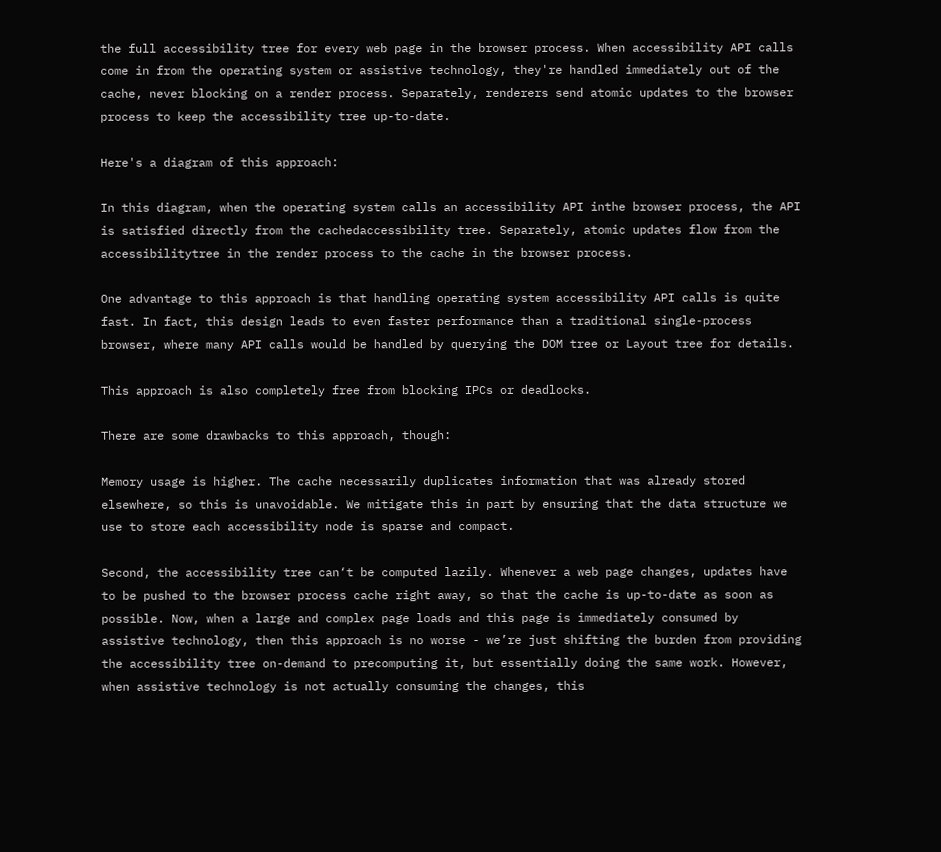the full accessibility tree for every web page in the browser process. When accessibility API calls come in from the operating system or assistive technology, they're handled immediately out of the cache, never blocking on a render process. Separately, renderers send atomic updates to the browser process to keep the accessibility tree up-to-date.

Here's a diagram of this approach:

In this diagram, when the operating system calls an accessibility API inthe browser process, the API is satisfied directly from the cachedaccessibility tree. Separately, atomic updates flow from the accessibilitytree in the render process to the cache in the browser process.

One advantage to this approach is that handling operating system accessibility API calls is quite fast. In fact, this design leads to even faster performance than a traditional single-process browser, where many API calls would be handled by querying the DOM tree or Layout tree for details.

This approach is also completely free from blocking IPCs or deadlocks.

There are some drawbacks to this approach, though:

Memory usage is higher. The cache necessarily duplicates information that was already stored elsewhere, so this is unavoidable. We mitigate this in part by ensuring that the data structure we use to store each accessibility node is sparse and compact.

Second, the accessibility tree can‘t be computed lazily. Whenever a web page changes, updates have to be pushed to the browser process cache right away, so that the cache is up-to-date as soon as possible. Now, when a large and complex page loads and this page is immediately consumed by assistive technology, then this approach is no worse - we’re just shifting the burden from providing the accessibility tree on-demand to precomputing it, but essentially doing the same work. However, when assistive technology is not actually consuming the changes, this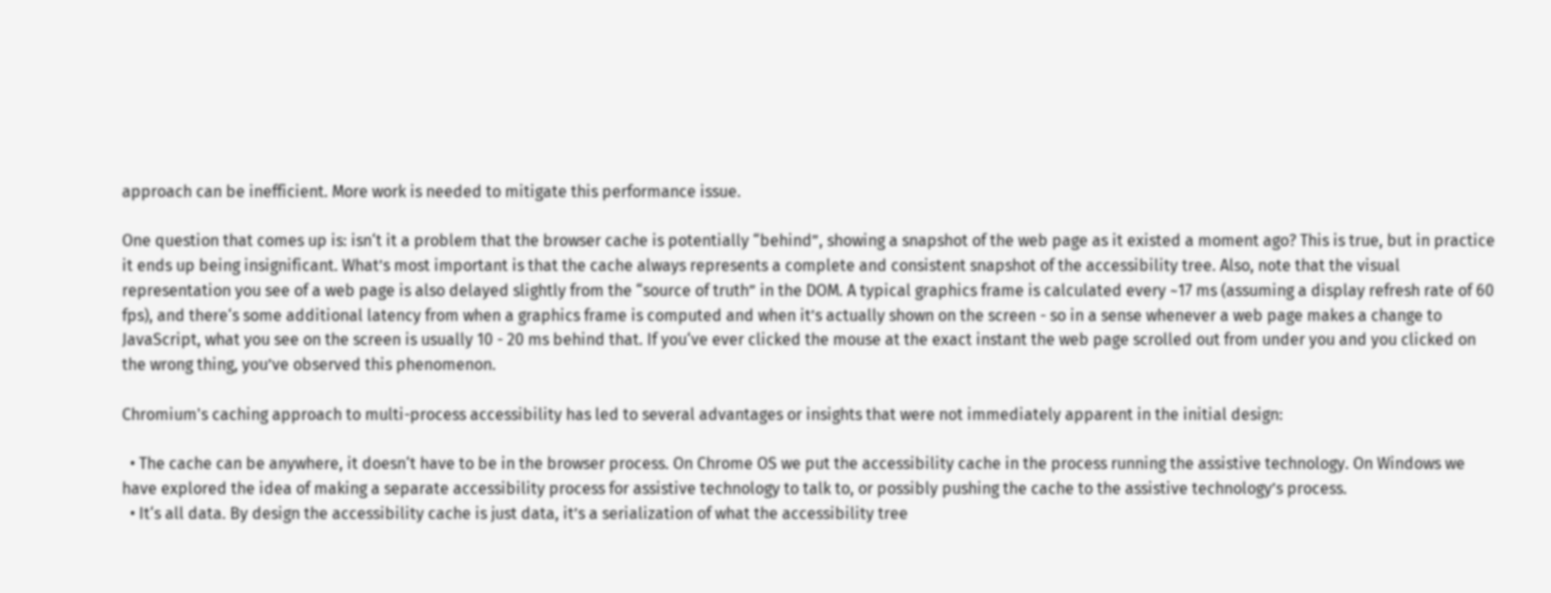approach can be inefficient. More work is needed to mitigate this performance issue.

One question that comes up is: isn‘t it a problem that the browser cache is potentially “behind”, showing a snapshot of the web page as it existed a moment ago? This is true, but in practice it ends up being insignificant. What’s most important is that the cache always represents a complete and consistent snapshot of the accessibility tree. Also, note that the visual representation you see of a web page is also delayed slightly from the “source of truth” in the DOM. A typical graphics frame is calculated every ~17 ms (assuming a display refresh rate of 60 fps), and there‘s some additional latency from when a graphics frame is computed and when it’s actually shown on the screen - so in a sense whenever a web page makes a change to JavaScript, what you see on the screen is usually 10 - 20 ms behind that. If you‘ve ever clicked the mouse at the exact instant the web page scrolled out from under you and you clicked on the wrong thing, you’ve observed this phenomenon.

Chromium's caching approach to multi-process accessibility has led to several advantages or insights that were not immediately apparent in the initial design:

  • The cache can be anywhere, it doesn‘t have to be in the browser process. On Chrome OS we put the accessibility cache in the process running the assistive technology. On Windows we have explored the idea of making a separate accessibility process for assistive technology to talk to, or possibly pushing the cache to the assistive technology’s process.
  • It‘s all data. By design the accessibility cache is just data, it’s a serialization of what the accessibility tree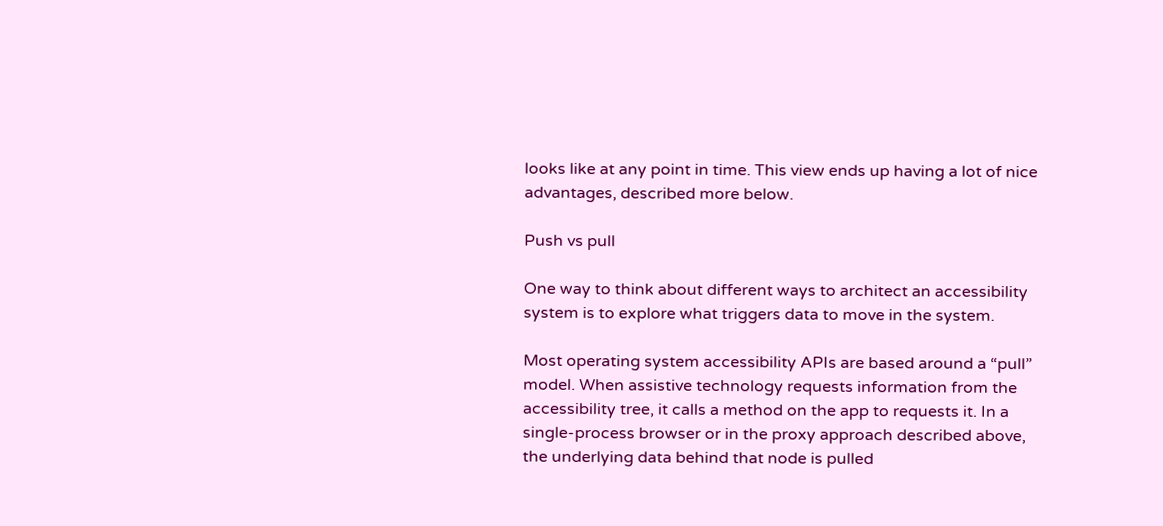looks like at any point in time. This view ends up having a lot of nice advantages, described more below.

Push vs pull

One way to think about different ways to architect an accessibility system is to explore what triggers data to move in the system.

Most operating system accessibility APIs are based around a “pull” model. When assistive technology requests information from the accessibility tree, it calls a method on the app to requests it. In a single-process browser or in the proxy approach described above, the underlying data behind that node is pulled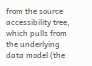from the source accessibility tree, which pulls from the underlying data model (the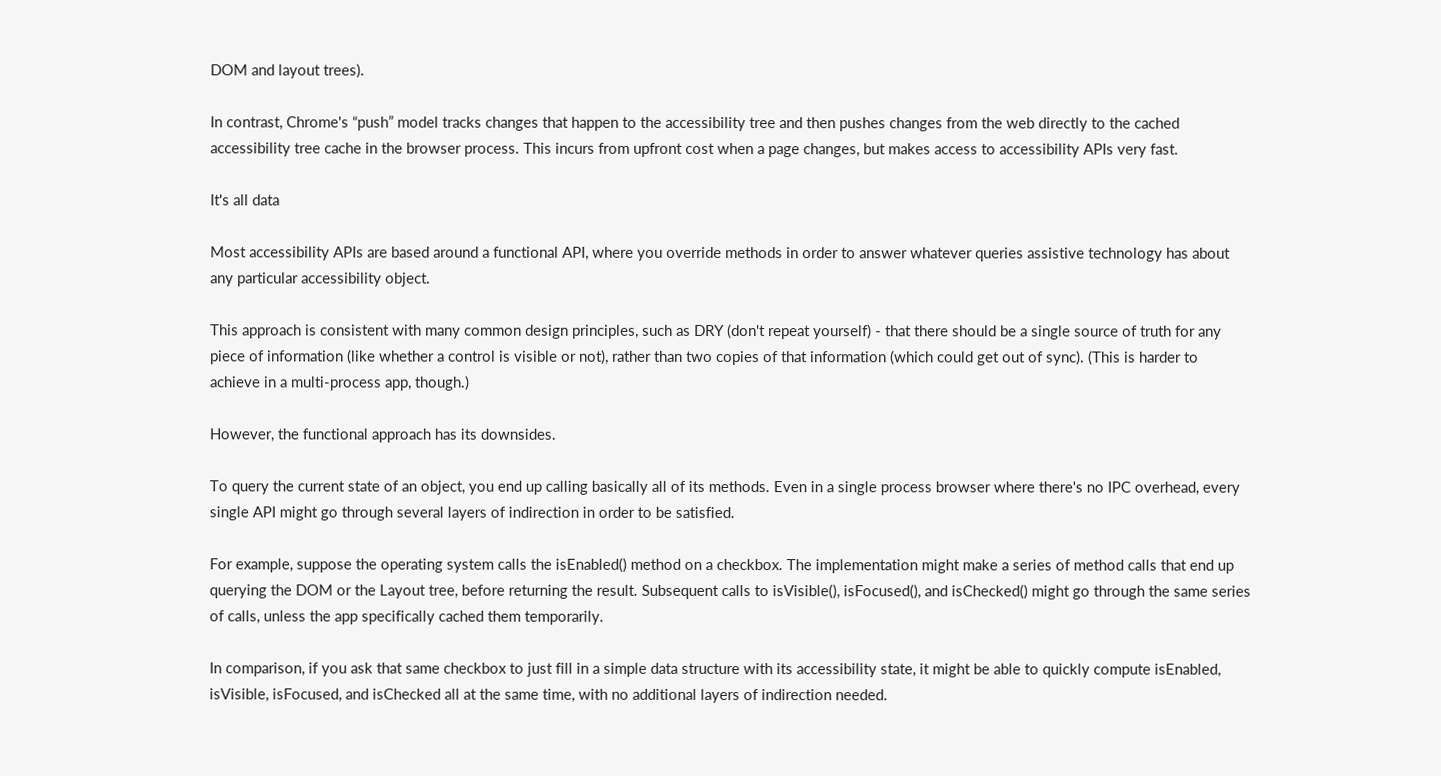DOM and layout trees).

In contrast, Chrome's “push” model tracks changes that happen to the accessibility tree and then pushes changes from the web directly to the cached accessibility tree cache in the browser process. This incurs from upfront cost when a page changes, but makes access to accessibility APIs very fast.

It's all data

Most accessibility APIs are based around a functional API, where you override methods in order to answer whatever queries assistive technology has about any particular accessibility object.

This approach is consistent with many common design principles, such as DRY (don't repeat yourself) - that there should be a single source of truth for any piece of information (like whether a control is visible or not), rather than two copies of that information (which could get out of sync). (This is harder to achieve in a multi-process app, though.)

However, the functional approach has its downsides.

To query the current state of an object, you end up calling basically all of its methods. Even in a single process browser where there's no IPC overhead, every single API might go through several layers of indirection in order to be satisfied.

For example, suppose the operating system calls the isEnabled() method on a checkbox. The implementation might make a series of method calls that end up querying the DOM or the Layout tree, before returning the result. Subsequent calls to isVisible(), isFocused(), and isChecked() might go through the same series of calls, unless the app specifically cached them temporarily.

In comparison, if you ask that same checkbox to just fill in a simple data structure with its accessibility state, it might be able to quickly compute isEnabled, isVisible, isFocused, and isChecked all at the same time, with no additional layers of indirection needed.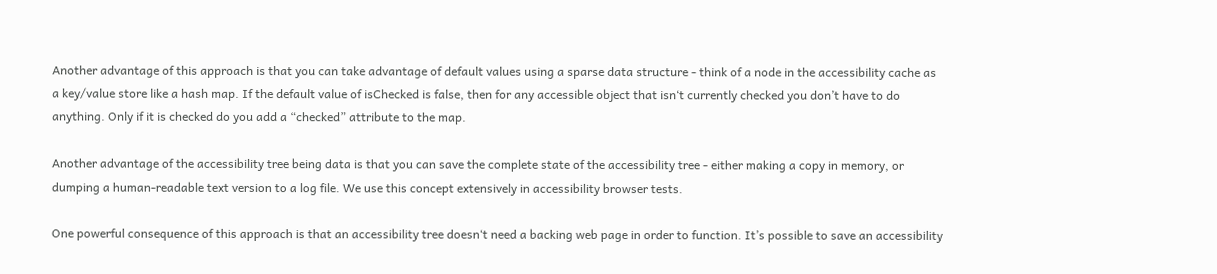Another advantage of this approach is that you can take advantage of default values using a sparse data structure - think of a node in the accessibility cache as a key/value store like a hash map. If the default value of isChecked is false, then for any accessible object that isn‘t currently checked you don’t have to do anything. Only if it is checked do you add a “checked” attribute to the map.

Another advantage of the accessibility tree being data is that you can save the complete state of the accessibility tree - either making a copy in memory, or dumping a human-readable text version to a log file. We use this concept extensively in accessibility browser tests.

One powerful consequence of this approach is that an accessibility tree doesn‘t need a backing web page in order to function. It’s possible to save an accessibility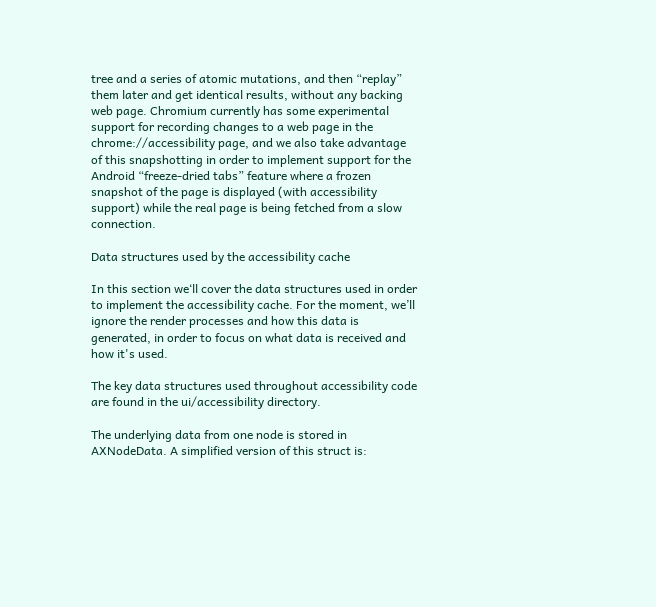tree and a series of atomic mutations, and then “replay” them later and get identical results, without any backing web page. Chromium currently has some experimental support for recording changes to a web page in the chrome://accessibility page, and we also take advantage of this snapshotting in order to implement support for the Android “freeze-dried tabs” feature where a frozen snapshot of the page is displayed (with accessibility support) while the real page is being fetched from a slow connection.

Data structures used by the accessibility cache

In this section we‘ll cover the data structures used in order to implement the accessibility cache. For the moment, we’ll ignore the render processes and how this data is generated, in order to focus on what data is received and how it's used.

The key data structures used throughout accessibility code are found in the ui/accessibility directory.

The underlying data from one node is stored in AXNodeData. A simplified version of this struct is: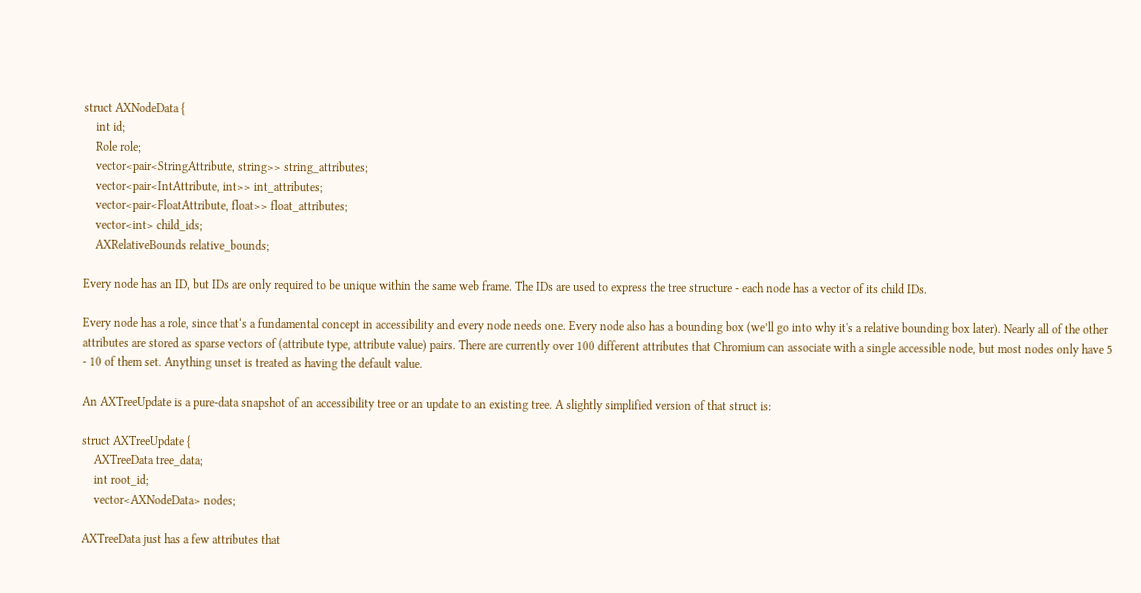struct AXNodeData {
    int id;
    Role role;
    vector<pair<StringAttribute, string>> string_attributes;
    vector<pair<IntAttribute, int>> int_attributes;
    vector<pair<FloatAttribute, float>> float_attributes;
    vector<int> child_ids;
    AXRelativeBounds relative_bounds;

Every node has an ID, but IDs are only required to be unique within the same web frame. The IDs are used to express the tree structure - each node has a vector of its child IDs.

Every node has a role, since that‘s a fundamental concept in accessibility and every node needs one. Every node also has a bounding box (we’ll go into why it's a relative bounding box later). Nearly all of the other attributes are stored as sparse vectors of (attribute type, attribute value) pairs. There are currently over 100 different attributes that Chromium can associate with a single accessible node, but most nodes only have 5 - 10 of them set. Anything unset is treated as having the default value.

An AXTreeUpdate is a pure-data snapshot of an accessibility tree or an update to an existing tree. A slightly simplified version of that struct is:

struct AXTreeUpdate {
    AXTreeData tree_data;
    int root_id;
    vector<AXNodeData> nodes;

AXTreeData just has a few attributes that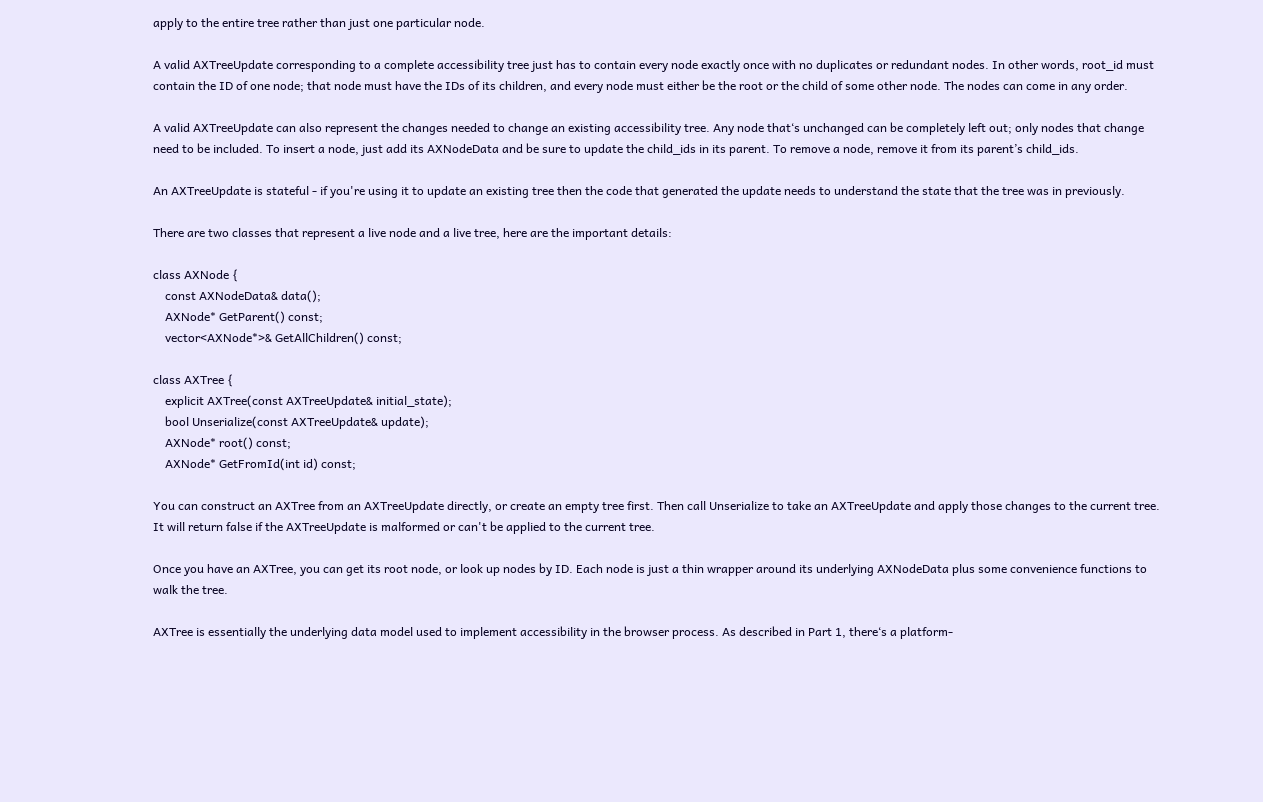apply to the entire tree rather than just one particular node.

A valid AXTreeUpdate corresponding to a complete accessibility tree just has to contain every node exactly once with no duplicates or redundant nodes. In other words, root_id must contain the ID of one node; that node must have the IDs of its children, and every node must either be the root or the child of some other node. The nodes can come in any order.

A valid AXTreeUpdate can also represent the changes needed to change an existing accessibility tree. Any node that‘s unchanged can be completely left out; only nodes that change need to be included. To insert a node, just add its AXNodeData and be sure to update the child_ids in its parent. To remove a node, remove it from its parent’s child_ids.

An AXTreeUpdate is stateful - if you're using it to update an existing tree then the code that generated the update needs to understand the state that the tree was in previously.

There are two classes that represent a live node and a live tree, here are the important details:

class AXNode {
    const AXNodeData& data();
    AXNode* GetParent() const;
    vector<AXNode*>& GetAllChildren() const;

class AXTree {
    explicit AXTree(const AXTreeUpdate& initial_state);
    bool Unserialize(const AXTreeUpdate& update);
    AXNode* root() const;
    AXNode* GetFromId(int id) const;

You can construct an AXTree from an AXTreeUpdate directly, or create an empty tree first. Then call Unserialize to take an AXTreeUpdate and apply those changes to the current tree. It will return false if the AXTreeUpdate is malformed or can't be applied to the current tree.

Once you have an AXTree, you can get its root node, or look up nodes by ID. Each node is just a thin wrapper around its underlying AXNodeData plus some convenience functions to walk the tree.

AXTree is essentially the underlying data model used to implement accessibility in the browser process. As described in Part 1, there‘s a platform-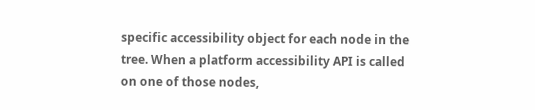specific accessibility object for each node in the tree. When a platform accessibility API is called on one of those nodes,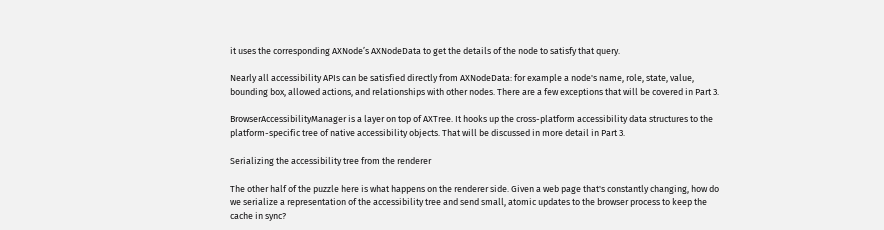it uses the corresponding AXNode’s AXNodeData to get the details of the node to satisfy that query.

Nearly all accessibility APIs can be satisfied directly from AXNodeData: for example a node's name, role, state, value, bounding box, allowed actions, and relationships with other nodes. There are a few exceptions that will be covered in Part 3.

BrowserAccessibilityManager is a layer on top of AXTree. It hooks up the cross-platform accessibility data structures to the platform-specific tree of native accessibility objects. That will be discussed in more detail in Part 3.

Serializing the accessibility tree from the renderer

The other half of the puzzle here is what happens on the renderer side. Given a web page that's constantly changing, how do we serialize a representation of the accessibility tree and send small, atomic updates to the browser process to keep the cache in sync?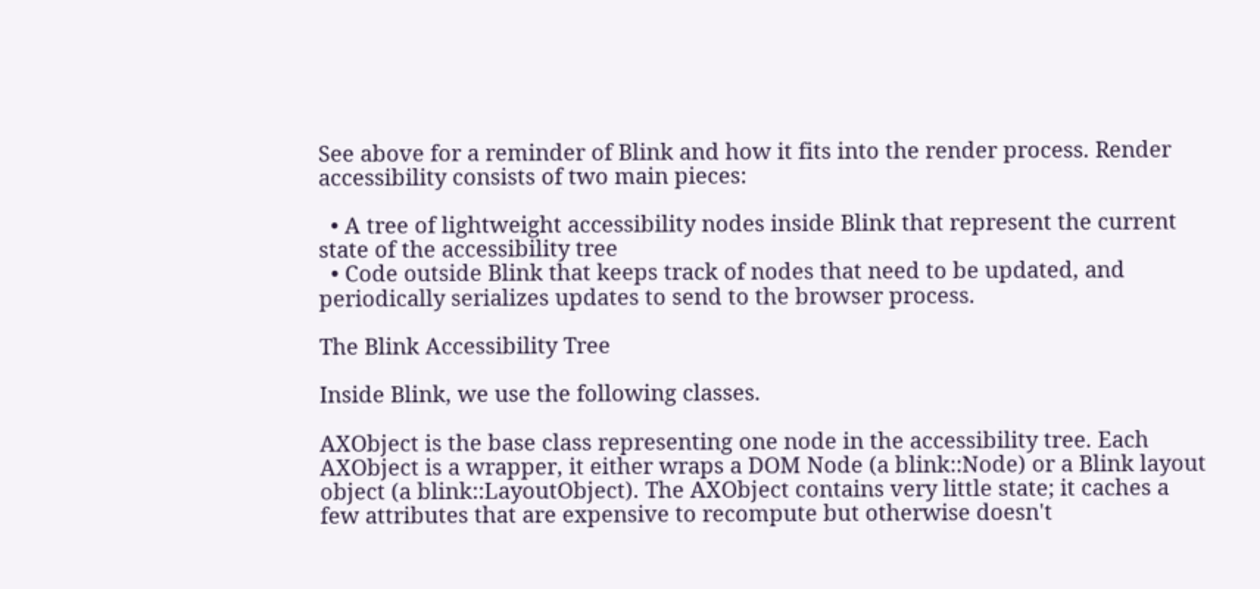See above for a reminder of Blink and how it fits into the render process. Render accessibility consists of two main pieces:

  • A tree of lightweight accessibility nodes inside Blink that represent the current state of the accessibility tree
  • Code outside Blink that keeps track of nodes that need to be updated, and periodically serializes updates to send to the browser process.

The Blink Accessibility Tree

Inside Blink, we use the following classes.

AXObject is the base class representing one node in the accessibility tree. Each AXObject is a wrapper, it either wraps a DOM Node (a blink::Node) or a Blink layout object (a blink::LayoutObject). The AXObject contains very little state; it caches a few attributes that are expensive to recompute but otherwise doesn't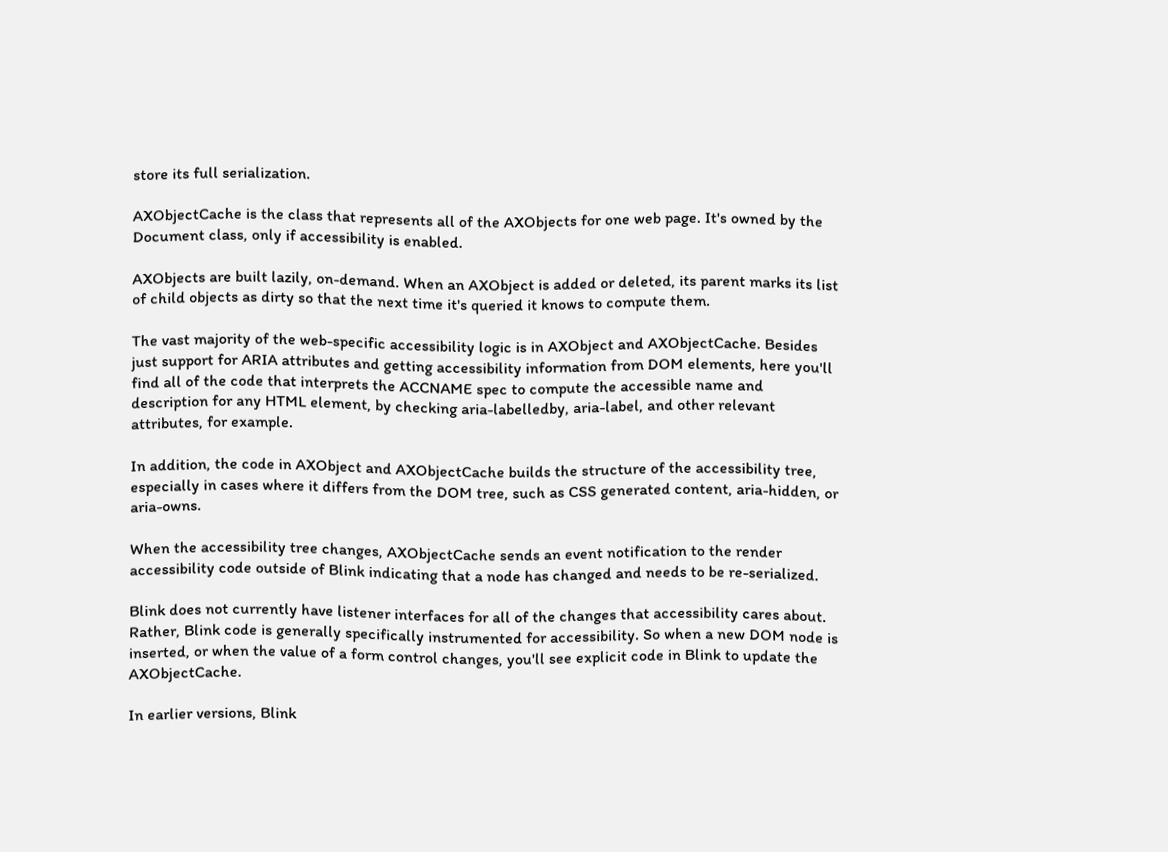store its full serialization.

AXObjectCache is the class that represents all of the AXObjects for one web page. It's owned by the Document class, only if accessibility is enabled.

AXObjects are built lazily, on-demand. When an AXObject is added or deleted, its parent marks its list of child objects as dirty so that the next time it's queried it knows to compute them.

The vast majority of the web-specific accessibility logic is in AXObject and AXObjectCache. Besides just support for ARIA attributes and getting accessibility information from DOM elements, here you'll find all of the code that interprets the ACCNAME spec to compute the accessible name and description for any HTML element, by checking aria-labelledby, aria-label, and other relevant attributes, for example.

In addition, the code in AXObject and AXObjectCache builds the structure of the accessibility tree, especially in cases where it differs from the DOM tree, such as CSS generated content, aria-hidden, or aria-owns.

When the accessibility tree changes, AXObjectCache sends an event notification to the render accessibility code outside of Blink indicating that a node has changed and needs to be re-serialized.

Blink does not currently have listener interfaces for all of the changes that accessibility cares about. Rather, Blink code is generally specifically instrumented for accessibility. So when a new DOM node is inserted, or when the value of a form control changes, you'll see explicit code in Blink to update the AXObjectCache.

In earlier versions, Blink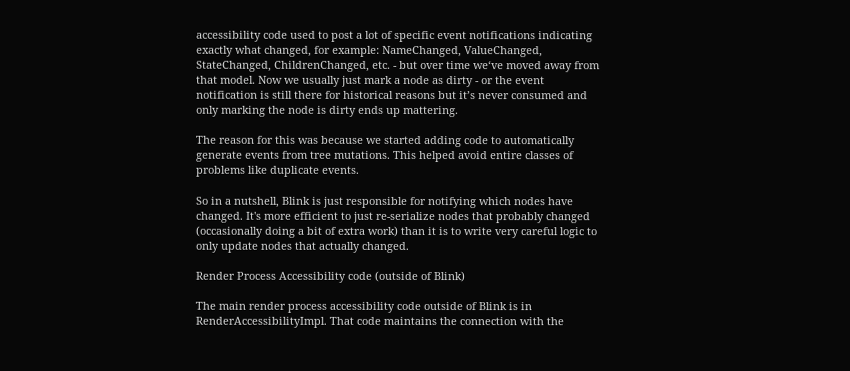accessibility code used to post a lot of specific event notifications indicating exactly what changed, for example: NameChanged, ValueChanged, StateChanged, ChildrenChanged, etc. - but over time we‘ve moved away from that model. Now we usually just mark a node as dirty - or the event notification is still there for historical reasons but it’s never consumed and only marking the node is dirty ends up mattering.

The reason for this was because we started adding code to automatically generate events from tree mutations. This helped avoid entire classes of problems like duplicate events.

So in a nutshell, Blink is just responsible for notifying which nodes have changed. It's more efficient to just re-serialize nodes that probably changed (occasionally doing a bit of extra work) than it is to write very careful logic to only update nodes that actually changed.

Render Process Accessibility code (outside of Blink)

The main render process accessibility code outside of Blink is in RenderAccessibilityImpl. That code maintains the connection with the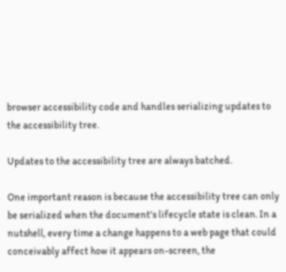browser accessibility code and handles serializing updates to the accessibility tree.

Updates to the accessibility tree are always batched.

One important reason is because the accessibility tree can only be serialized when the document's lifecycle state is clean. In a nutshell, every time a change happens to a web page that could conceivably affect how it appears on-screen, the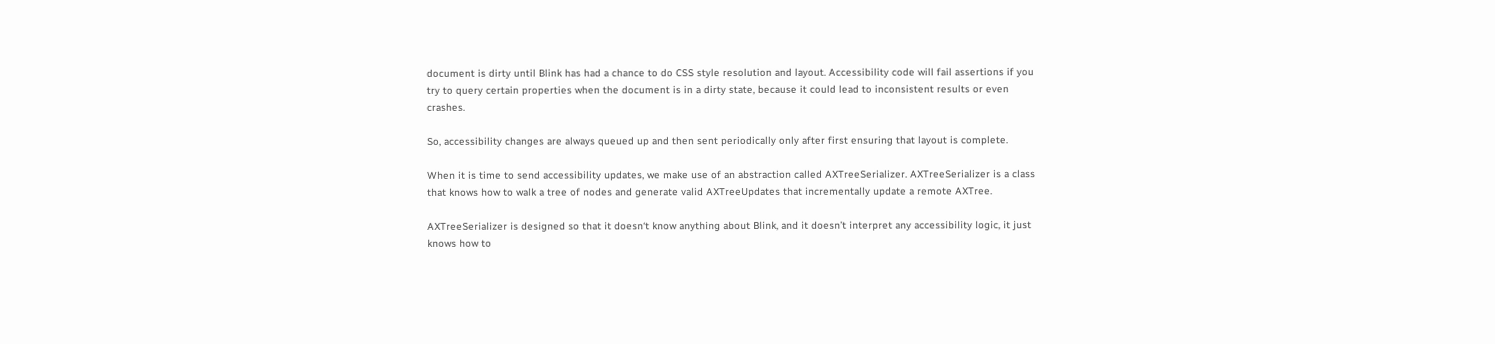document is dirty until Blink has had a chance to do CSS style resolution and layout. Accessibility code will fail assertions if you try to query certain properties when the document is in a dirty state, because it could lead to inconsistent results or even crashes.

So, accessibility changes are always queued up and then sent periodically only after first ensuring that layout is complete.

When it is time to send accessibility updates, we make use of an abstraction called AXTreeSerializer. AXTreeSerializer is a class that knows how to walk a tree of nodes and generate valid AXTreeUpdates that incrementally update a remote AXTree.

AXTreeSerializer is designed so that it doesn‘t know anything about Blink, and it doesn’t interpret any accessibility logic, it just knows how to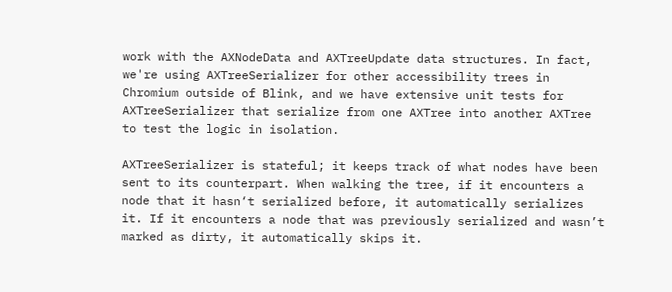work with the AXNodeData and AXTreeUpdate data structures. In fact, we're using AXTreeSerializer for other accessibility trees in Chromium outside of Blink, and we have extensive unit tests for AXTreeSerializer that serialize from one AXTree into another AXTree to test the logic in isolation.

AXTreeSerializer is stateful; it keeps track of what nodes have been sent to its counterpart. When walking the tree, if it encounters a node that it hasn‘t serialized before, it automatically serializes it. If it encounters a node that was previously serialized and wasn’t marked as dirty, it automatically skips it.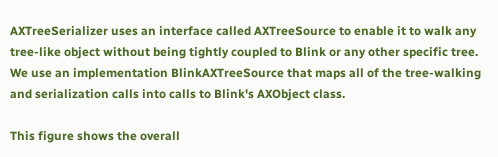AXTreeSerializer uses an interface called AXTreeSource to enable it to walk any tree-like object without being tightly coupled to Blink or any other specific tree. We use an implementation BlinkAXTreeSource that maps all of the tree-walking and serialization calls into calls to Blink's AXObject class.

This figure shows the overall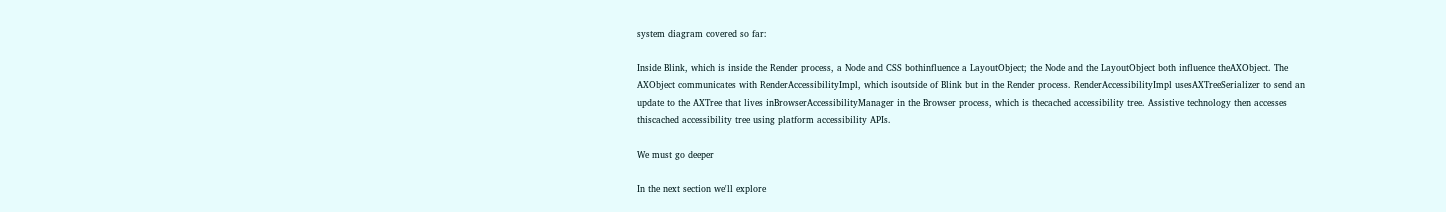system diagram covered so far:

Inside Blink, which is inside the Render process, a Node and CSS bothinfluence a LayoutObject; the Node and the LayoutObject both influence theAXObject. The AXObject communicates with RenderAccessibilityImpl, which isoutside of Blink but in the Render process. RenderAccessibilityImpl usesAXTreeSerializer to send an update to the AXTree that lives inBrowserAccessibilityManager in the Browser process, which is thecached accessibility tree. Assistive technology then accesses thiscached accessibility tree using platform accessibility APIs.

We must go deeper

In the next section we'll explore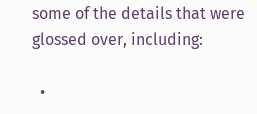some of the details that were glossed over, including:

  •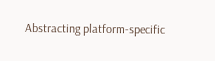Abstracting platform-specific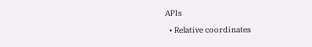APIs
  • Relative coordinates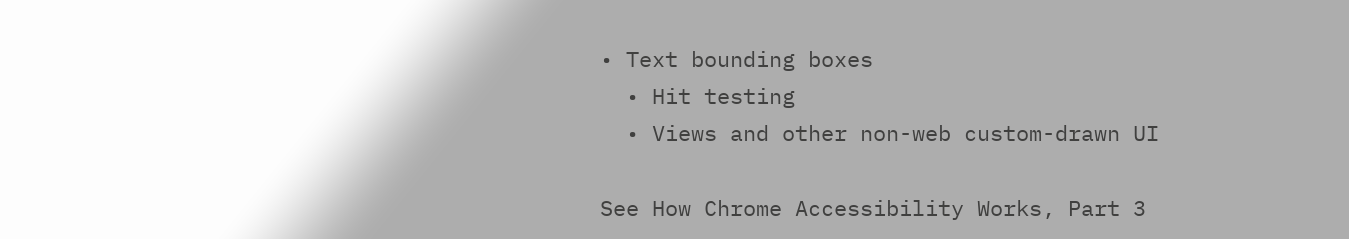• Text bounding boxes
  • Hit testing
  • Views and other non-web custom-drawn UI

See How Chrome Accessibility Works, Part 3